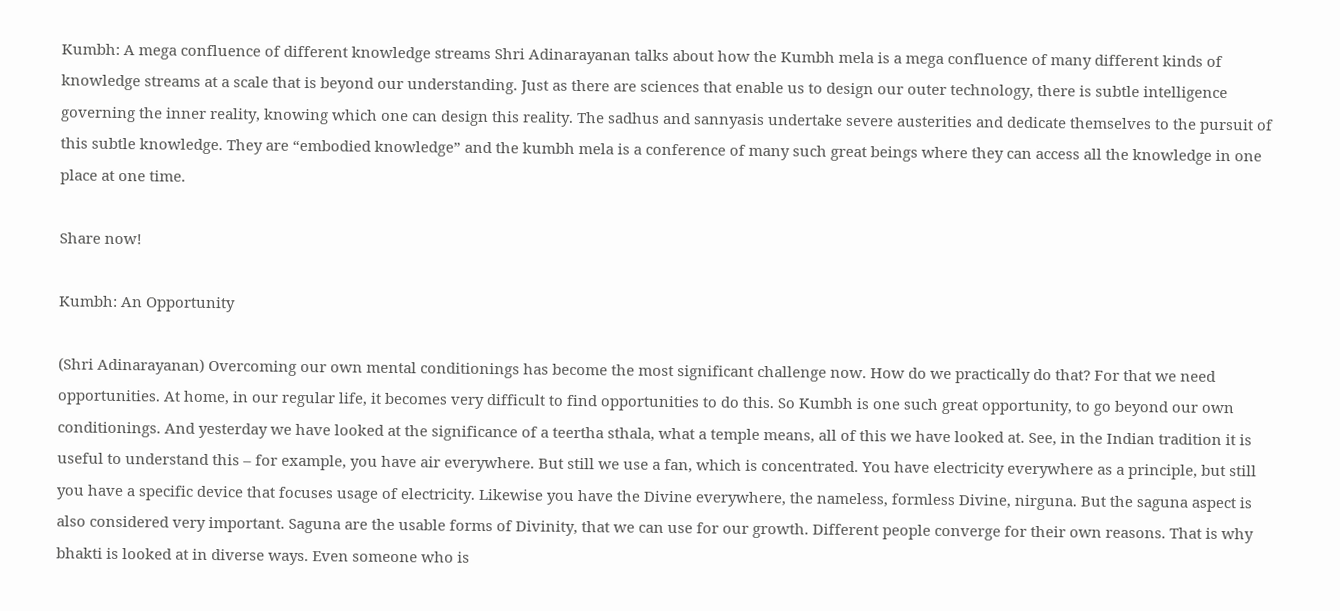Kumbh: A mega confluence of different knowledge streams Shri Adinarayanan talks about how the Kumbh mela is a mega confluence of many different kinds of knowledge streams at a scale that is beyond our understanding. Just as there are sciences that enable us to design our outer technology, there is subtle intelligence governing the inner reality, knowing which one can design this reality. The sadhus and sannyasis undertake severe austerities and dedicate themselves to the pursuit of this subtle knowledge. They are “embodied knowledge” and the kumbh mela is a conference of many such great beings where they can access all the knowledge in one place at one time.

Share now!

Kumbh: An Opportunity

(Shri Adinarayanan) Overcoming our own mental conditionings has become the most significant challenge now. How do we practically do that? For that we need opportunities. At home, in our regular life, it becomes very difficult to find opportunities to do this. So Kumbh is one such great opportunity, to go beyond our own conditionings. And yesterday we have looked at the significance of a teertha sthala, what a temple means, all of this we have looked at. See, in the Indian tradition it is useful to understand this – for example, you have air everywhere. But still we use a fan, which is concentrated. You have electricity everywhere as a principle, but still you have a specific device that focuses usage of electricity. Likewise you have the Divine everywhere, the nameless, formless Divine, nirguna. But the saguna aspect is also considered very important. Saguna are the usable forms of Divinity, that we can use for our growth. Different people converge for their own reasons. That is why bhakti is looked at in diverse ways. Even someone who is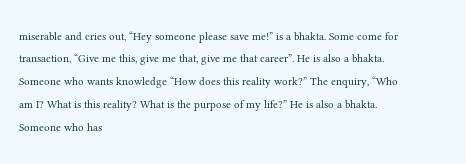miserable and cries out, “Hey someone please save me!” is a bhakta. Some come for transaction, “Give me this, give me that, give me that career”. He is also a bhakta. Someone who wants knowledge “How does this reality work?” The enquiry, “Who am I? What is this reality? What is the purpose of my life?” He is also a bhakta. Someone who has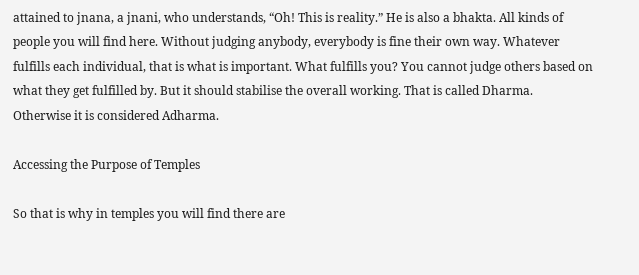attained to jnana, a jnani, who understands, “Oh! This is reality.” He is also a bhakta. All kinds of people you will find here. Without judging anybody, everybody is fine their own way. Whatever fulfills each individual, that is what is important. What fulfills you? You cannot judge others based on what they get fulfilled by. But it should stabilise the overall working. That is called Dharma. Otherwise it is considered Adharma.

Accessing the Purpose of Temples

So that is why in temples you will find there are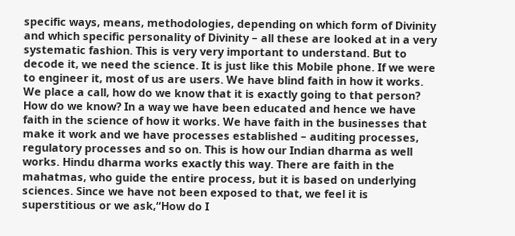specific ways, means, methodologies, depending on which form of Divinity and which specific personality of Divinity – all these are looked at in a very systematic fashion. This is very very important to understand. But to decode it, we need the science. It is just like this Mobile phone. If we were to engineer it, most of us are users. We have blind faith in how it works. We place a call, how do we know that it is exactly going to that person? How do we know? In a way we have been educated and hence we have faith in the science of how it works. We have faith in the businesses that make it work and we have processes established – auditing processes, regulatory processes and so on. This is how our Indian dharma as well works. Hindu dharma works exactly this way. There are faith in the mahatmas, who guide the entire process, but it is based on underlying sciences. Since we have not been exposed to that, we feel it is superstitious or we ask,“How do I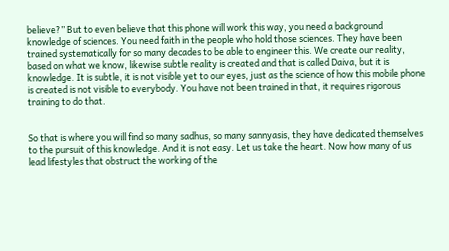believe?” But to even believe that this phone will work this way, you need a background knowledge of sciences. You need faith in the people who hold those sciences. They have been trained systematically for so many decades to be able to engineer this. We create our reality, based on what we know, likewise subtle reality is created and that is called Daiva, but it is knowledge. It is subtle, it is not visible yet to our eyes, just as the science of how this mobile phone is created is not visible to everybody. You have not been trained in that, it requires rigorous training to do that.


So that is where you will find so many sadhus, so many sannyasis, they have dedicated themselves to the pursuit of this knowledge. And it is not easy. Let us take the heart. Now how many of us lead lifestyles that obstruct the working of the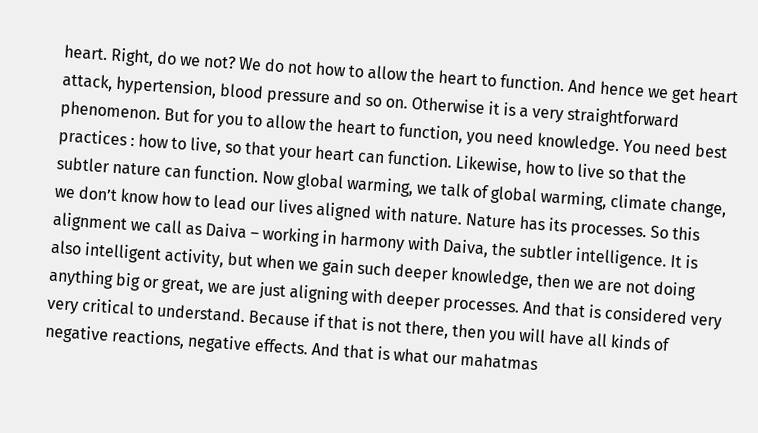heart. Right, do we not? We do not how to allow the heart to function. And hence we get heart attack, hypertension, blood pressure and so on. Otherwise it is a very straightforward phenomenon. But for you to allow the heart to function, you need knowledge. You need best practices : how to live, so that your heart can function. Likewise, how to live so that the subtler nature can function. Now global warming, we talk of global warming, climate change, we don’t know how to lead our lives aligned with nature. Nature has its processes. So this alignment we call as Daiva – working in harmony with Daiva, the subtler intelligence. It is also intelligent activity, but when we gain such deeper knowledge, then we are not doing anything big or great, we are just aligning with deeper processes. And that is considered very very critical to understand. Because if that is not there, then you will have all kinds of negative reactions, negative effects. And that is what our mahatmas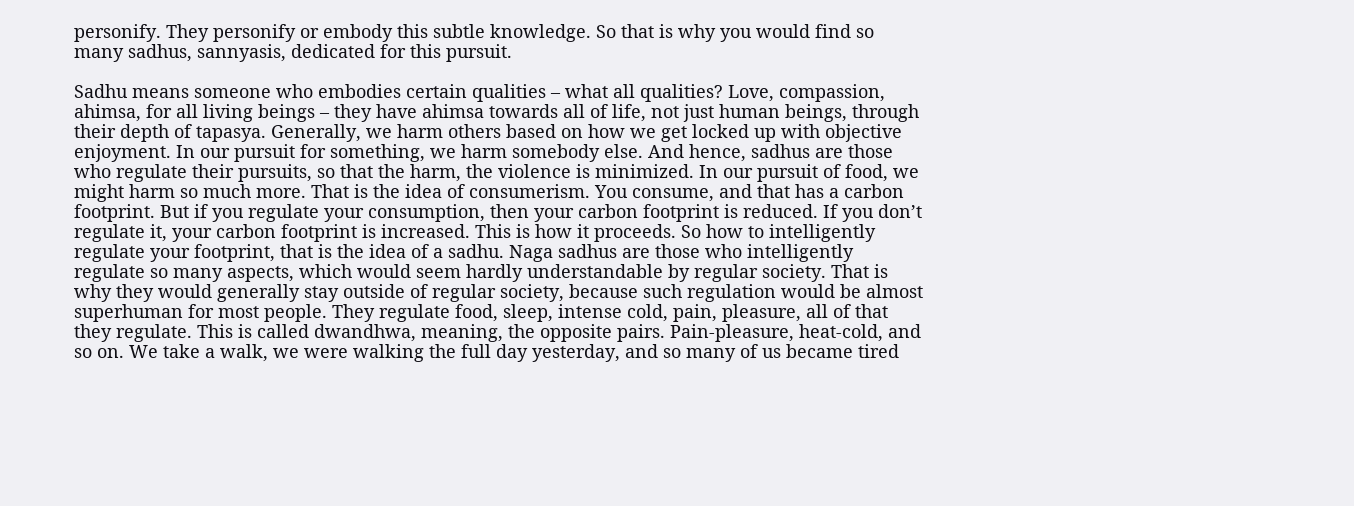personify. They personify or embody this subtle knowledge. So that is why you would find so many sadhus, sannyasis, dedicated for this pursuit.

Sadhu means someone who embodies certain qualities – what all qualities? Love, compassion, ahimsa, for all living beings – they have ahimsa towards all of life, not just human beings, through their depth of tapasya. Generally, we harm others based on how we get locked up with objective enjoyment. In our pursuit for something, we harm somebody else. And hence, sadhus are those who regulate their pursuits, so that the harm, the violence is minimized. In our pursuit of food, we might harm so much more. That is the idea of consumerism. You consume, and that has a carbon footprint. But if you regulate your consumption, then your carbon footprint is reduced. If you don’t regulate it, your carbon footprint is increased. This is how it proceeds. So how to intelligently regulate your footprint, that is the idea of a sadhu. Naga sadhus are those who intelligently regulate so many aspects, which would seem hardly understandable by regular society. That is why they would generally stay outside of regular society, because such regulation would be almost superhuman for most people. They regulate food, sleep, intense cold, pain, pleasure, all of that they regulate. This is called dwandhwa, meaning, the opposite pairs. Pain-pleasure, heat-cold, and so on. We take a walk, we were walking the full day yesterday, and so many of us became tired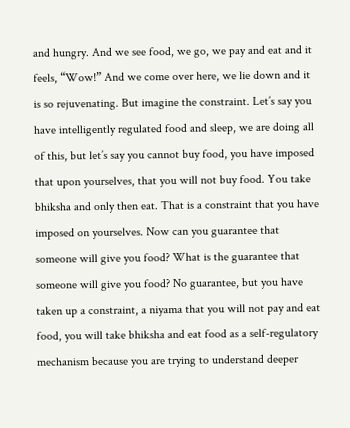and hungry. And we see food, we go, we pay and eat and it feels, “Wow!” And we come over here, we lie down and it is so rejuvenating. But imagine the constraint. Let’s say you have intelligently regulated food and sleep, we are doing all of this, but let’s say you cannot buy food, you have imposed that upon yourselves, that you will not buy food. You take bhiksha and only then eat. That is a constraint that you have imposed on yourselves. Now can you guarantee that someone will give you food? What is the guarantee that someone will give you food? No guarantee, but you have taken up a constraint, a niyama that you will not pay and eat food, you will take bhiksha and eat food as a self-regulatory mechanism because you are trying to understand deeper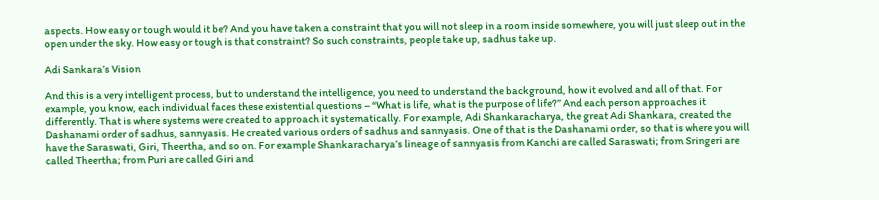aspects. How easy or tough would it be? And you have taken a constraint that you will not sleep in a room inside somewhere, you will just sleep out in the open under the sky. How easy or tough is that constraint? So such constraints, people take up, sadhus take up.

Adi Sankara’s Vision

And this is a very intelligent process, but to understand the intelligence, you need to understand the background, how it evolved and all of that. For example, you know, each individual faces these existential questions – “What is life, what is the purpose of life?” And each person approaches it differently. That is where systems were created to approach it systematically. For example, Adi Shankaracharya, the great Adi Shankara, created the Dashanami order of sadhus, sannyasis. He created various orders of sadhus and sannyasis. One of that is the Dashanami order, so that is where you will have the Saraswati, Giri, Theertha, and so on. For example Shankaracharya’s lineage of sannyasis from Kanchi are called Saraswati; from Sringeri are called Theertha; from Puri are called Giri and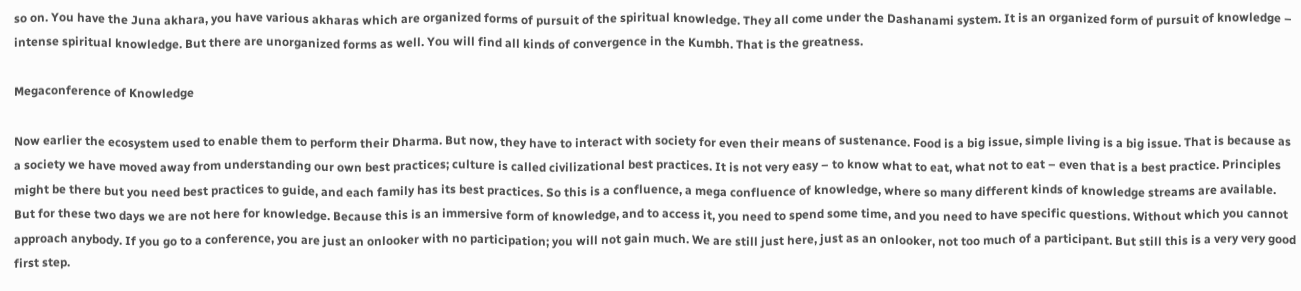so on. You have the Juna akhara, you have various akharas which are organized forms of pursuit of the spiritual knowledge. They all come under the Dashanami system. It is an organized form of pursuit of knowledge – intense spiritual knowledge. But there are unorganized forms as well. You will find all kinds of convergence in the Kumbh. That is the greatness.

Megaconference of Knowledge

Now earlier the ecosystem used to enable them to perform their Dharma. But now, they have to interact with society for even their means of sustenance. Food is a big issue, simple living is a big issue. That is because as a society we have moved away from understanding our own best practices; culture is called civilizational best practices. It is not very easy – to know what to eat, what not to eat – even that is a best practice. Principles might be there but you need best practices to guide, and each family has its best practices. So this is a confluence, a mega confluence of knowledge, where so many different kinds of knowledge streams are available. But for these two days we are not here for knowledge. Because this is an immersive form of knowledge, and to access it, you need to spend some time, and you need to have specific questions. Without which you cannot approach anybody. If you go to a conference, you are just an onlooker with no participation; you will not gain much. We are still just here, just as an onlooker, not too much of a participant. But still this is a very very good first step.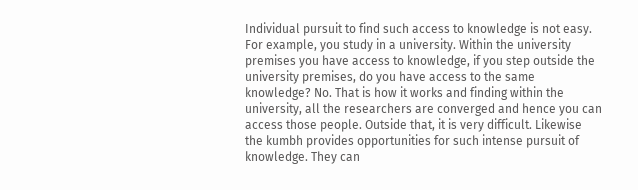Individual pursuit to find such access to knowledge is not easy. For example, you study in a university. Within the university premises you have access to knowledge, if you step outside the university premises, do you have access to the same knowledge? No. That is how it works and finding within the university, all the researchers are converged and hence you can access those people. Outside that, it is very difficult. Likewise the kumbh provides opportunities for such intense pursuit of knowledge. They can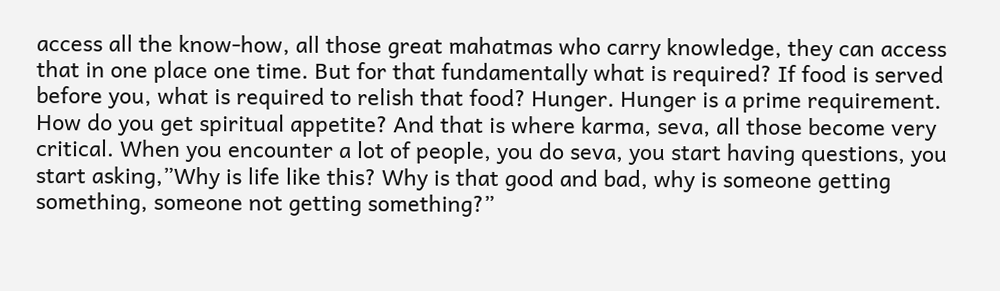access all the know-how, all those great mahatmas who carry knowledge, they can access that in one place one time. But for that fundamentally what is required? If food is served before you, what is required to relish that food? Hunger. Hunger is a prime requirement. How do you get spiritual appetite? And that is where karma, seva, all those become very critical. When you encounter a lot of people, you do seva, you start having questions, you start asking,”Why is life like this? Why is that good and bad, why is someone getting something, someone not getting something?”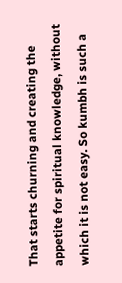That starts churning and creating the appetite for spiritual knowledge, without which it is not easy. So kumbh is such a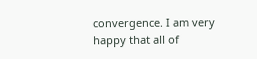convergence. I am very happy that all of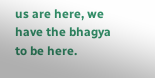us are here, we have the bhagya to be here.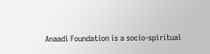Anaadi Foundation is a socio-spiritual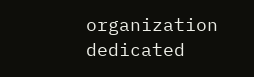organization dedicated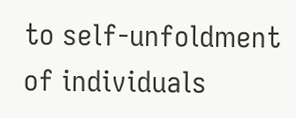to self-unfoldment of individuals